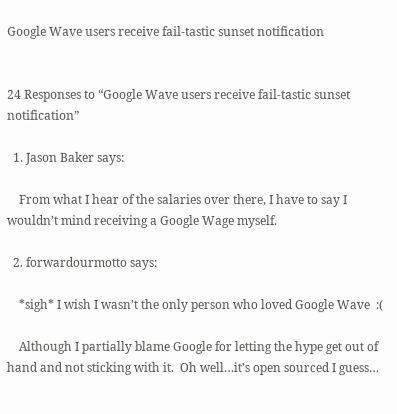Google Wave users receive fail-tastic sunset notification


24 Responses to “Google Wave users receive fail-tastic sunset notification”

  1. Jason Baker says:

    From what I hear of the salaries over there, I have to say I wouldn’t mind receiving a Google Wage myself.

  2. forwardourmotto says:

    *sigh* I wish I wasn’t the only person who loved Google Wave  :(

    Although I partially blame Google for letting the hype get out of hand and not sticking with it.  Oh well…it’s open sourced I guess…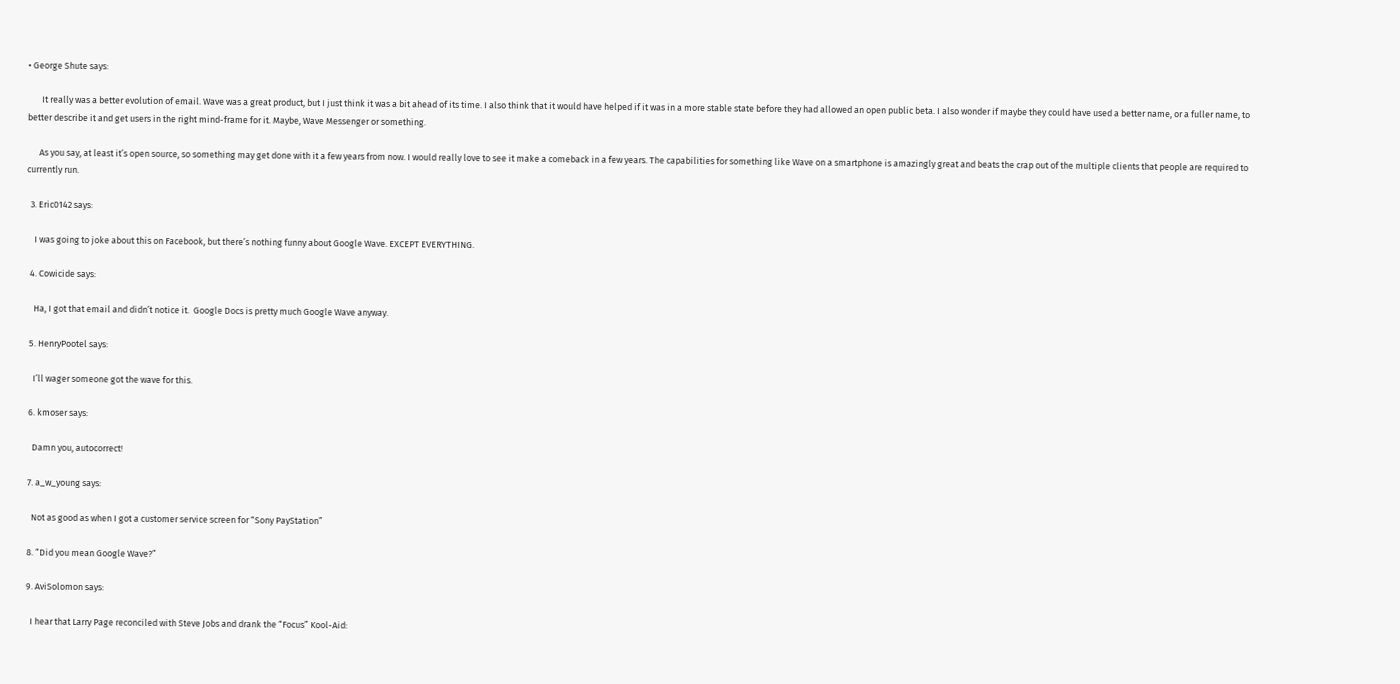• George Shute says:

       It really was a better evolution of email. Wave was a great product, but I just think it was a bit ahead of its time. I also think that it would have helped if it was in a more stable state before they had allowed an open public beta. I also wonder if maybe they could have used a better name, or a fuller name, to better describe it and get users in the right mind-frame for it. Maybe, Wave Messenger or something.

      As you say, at least it’s open source, so something may get done with it a few years from now. I would really love to see it make a comeback in a few years. The capabilities for something like Wave on a smartphone is amazingly great and beats the crap out of the multiple clients that people are required to currently run.

  3. Eric0142 says:

    I was going to joke about this on Facebook, but there’s nothing funny about Google Wave. EXCEPT EVERYTHING.

  4. Cowicide says:

    Ha, I got that email and didn’t notice it.  Google Docs is pretty much Google Wave anyway.

  5. HenryPootel says:

    I’ll wager someone got the wave for this.

  6. kmoser says:

    Damn you, autocorrect!

  7. a_w_young says:

    Not as good as when I got a customer service screen for “Sony PayStation”

  8. “Did you mean Google Wave?”

  9. AviSolomon says:

    I hear that Larry Page reconciled with Steve Jobs and drank the “Focus” Kool-Aid: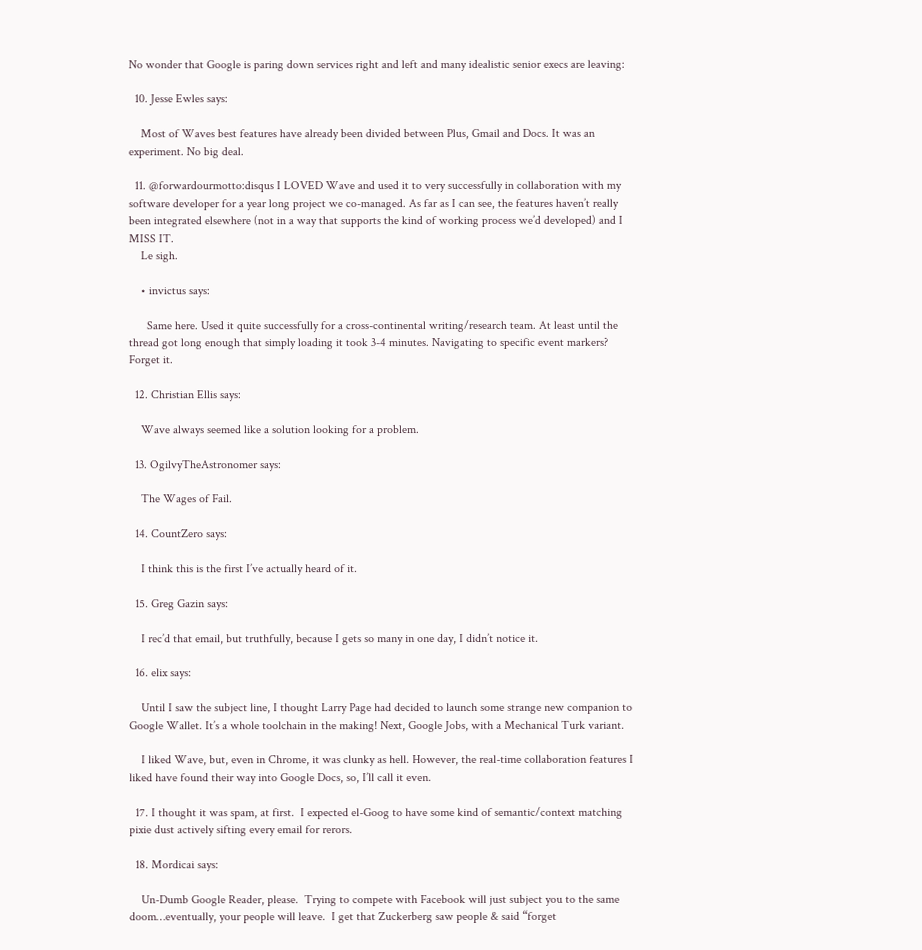No wonder that Google is paring down services right and left and many idealistic senior execs are leaving:

  10. Jesse Ewles says:

    Most of Waves best features have already been divided between Plus, Gmail and Docs. It was an experiment. No big deal.

  11. @forwardourmotto:disqus I LOVED Wave and used it to very successfully in collaboration with my software developer for a year long project we co-managed. As far as I can see, the features haven’t really been integrated elsewhere (not in a way that supports the kind of working process we’d developed) and I MISS IT.
    Le sigh.

    • invictus says:

      Same here. Used it quite successfully for a cross-continental writing/research team. At least until the thread got long enough that simply loading it took 3-4 minutes. Navigating to specific event markers? Forget it.

  12. Christian Ellis says:

    Wave always seemed like a solution looking for a problem.

  13. OgilvyTheAstronomer says:

    The Wages of Fail.

  14. CountZero says:

    I think this is the first I’ve actually heard of it.

  15. Greg Gazin says:

    I rec’d that email, but truthfully, because I gets so many in one day, I didn’t notice it.

  16. elix says:

    Until I saw the subject line, I thought Larry Page had decided to launch some strange new companion to Google Wallet. It’s a whole toolchain in the making! Next, Google Jobs, with a Mechanical Turk variant.

    I liked Wave, but, even in Chrome, it was clunky as hell. However, the real-time collaboration features I liked have found their way into Google Docs, so, I’ll call it even.

  17. I thought it was spam, at first.  I expected el-Goog to have some kind of semantic/context matching pixie dust actively sifting every email for rerors.

  18. Mordicai says:

    Un-Dumb Google Reader, please.  Trying to compete with Facebook will just subject you to the same doom…eventually, your people will leave.  I get that Zuckerberg saw people & said “forget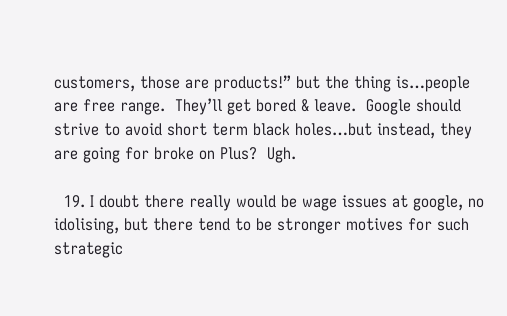customers, those are products!” but the thing is…people are free range.  They’ll get bored & leave.  Google should strive to avoid short term black holes…but instead, they are going for broke on Plus?  Ugh.

  19. I doubt there really would be wage issues at google, no idolising, but there tend to be stronger motives for such strategic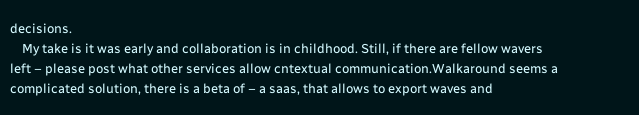decisions.
    My take is it was early and collaboration is in childhood. Still, if there are fellow wavers left – please post what other services allow cntextual communication.Walkaround seems a complicated solution, there is a beta of – a saas, that allows to export waves and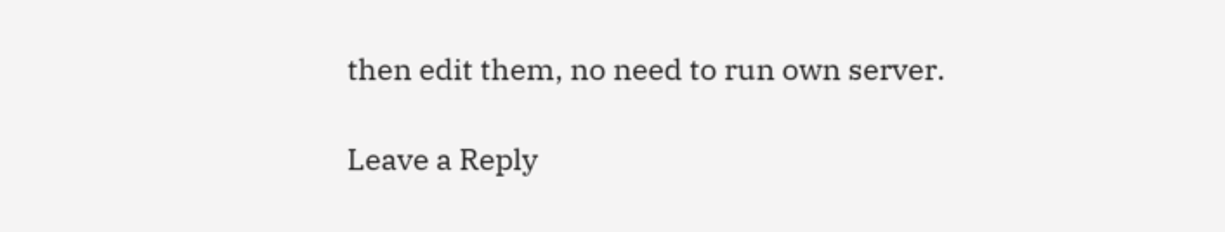then edit them, no need to run own server.

Leave a Reply